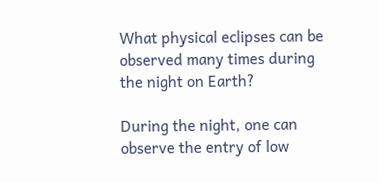What physical eclipses can be observed many times during the night on Earth?

During the night, one can observe the entry of low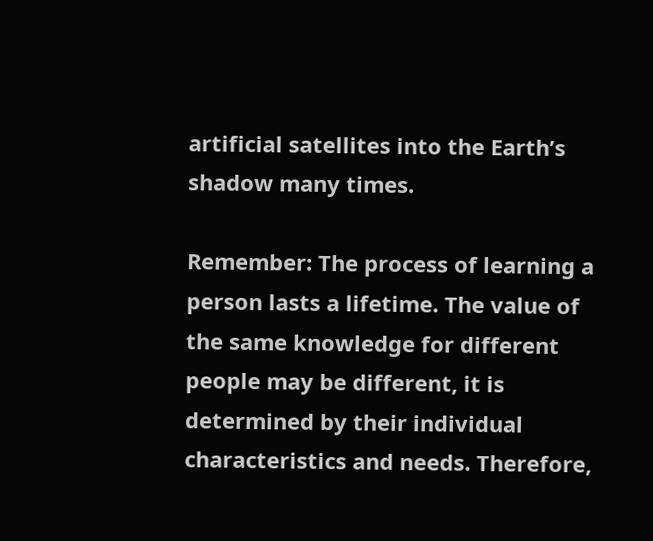artificial satellites into the Earth’s shadow many times.

Remember: The process of learning a person lasts a lifetime. The value of the same knowledge for different people may be different, it is determined by their individual characteristics and needs. Therefore,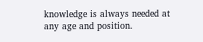knowledge is always needed at any age and position.